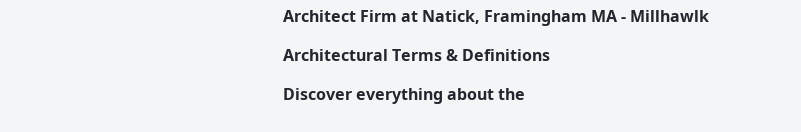Architect Firm at Natick, Framingham MA - Millhawlk

Architectural Terms & Definitions

Discover everything about the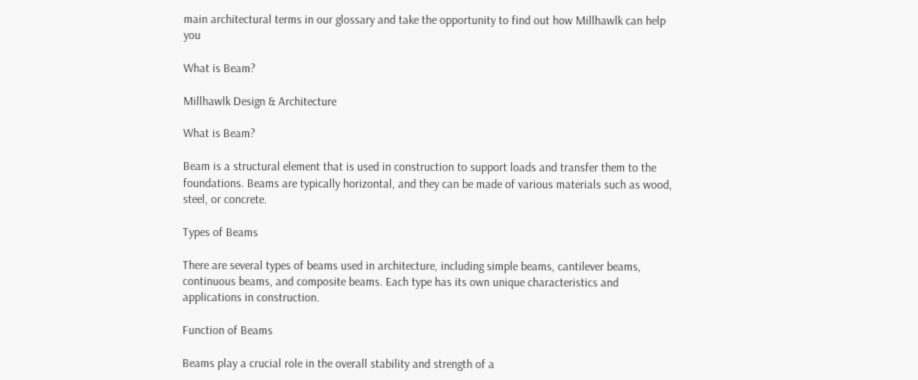main architectural terms in our glossary and take the opportunity to find out how Millhawlk can help you

What is Beam?

Millhawlk Design & Architecture

What is Beam?

Beam is a structural element that is used in construction to support loads and transfer them to the foundations. Beams are typically horizontal, and they can be made of various materials such as wood, steel, or concrete.

Types of Beams

There are several types of beams used in architecture, including simple beams, cantilever beams, continuous beams, and composite beams. Each type has its own unique characteristics and applications in construction.

Function of Beams

Beams play a crucial role in the overall stability and strength of a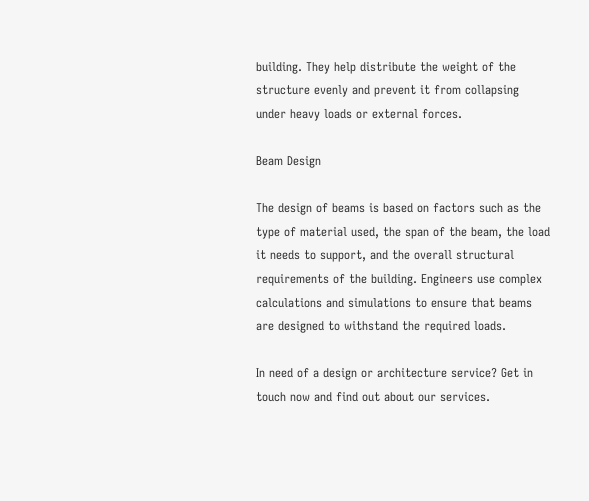building. They help distribute the weight of the structure evenly and prevent it from collapsing under heavy loads or external forces.

Beam Design

The design of beams is based on factors such as the type of material used, the span of the beam, the load it needs to support, and the overall structural requirements of the building. Engineers use complex calculations and simulations to ensure that beams are designed to withstand the required loads.

In need of a design or architecture service? Get in touch now and find out about our services.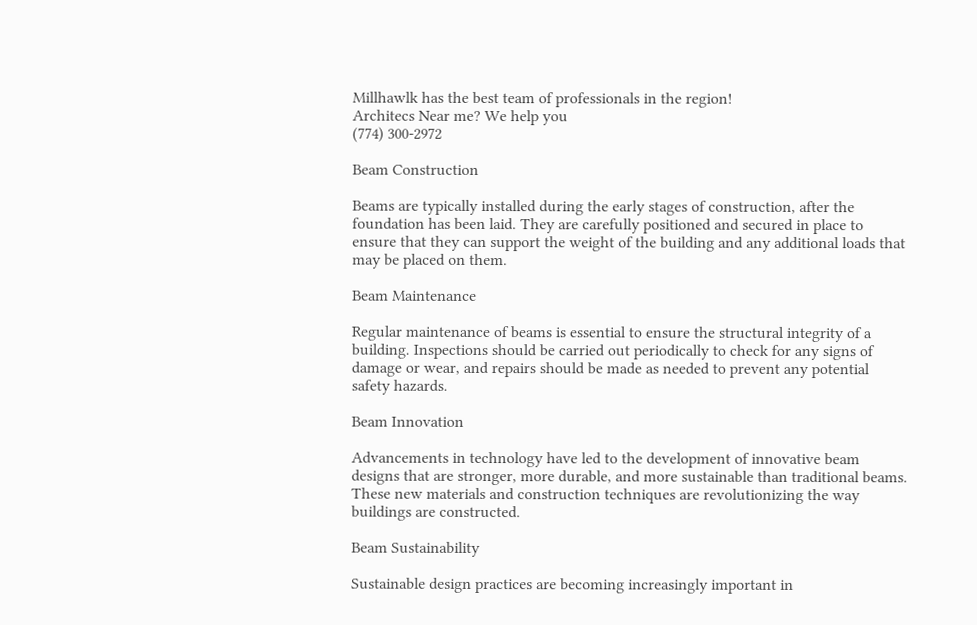Millhawlk has the best team of professionals in the region!
Architecs Near me? We help you
(774) 300-2972

Beam Construction

Beams are typically installed during the early stages of construction, after the foundation has been laid. They are carefully positioned and secured in place to ensure that they can support the weight of the building and any additional loads that may be placed on them.

Beam Maintenance

Regular maintenance of beams is essential to ensure the structural integrity of a building. Inspections should be carried out periodically to check for any signs of damage or wear, and repairs should be made as needed to prevent any potential safety hazards.

Beam Innovation

Advancements in technology have led to the development of innovative beam designs that are stronger, more durable, and more sustainable than traditional beams. These new materials and construction techniques are revolutionizing the way buildings are constructed.

Beam Sustainability

Sustainable design practices are becoming increasingly important in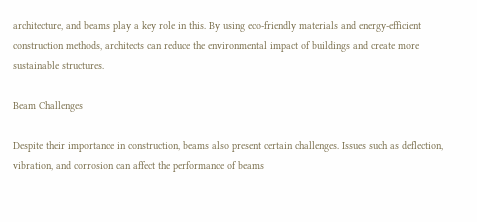architecture, and beams play a key role in this. By using eco-friendly materials and energy-efficient construction methods, architects can reduce the environmental impact of buildings and create more sustainable structures.

Beam Challenges

Despite their importance in construction, beams also present certain challenges. Issues such as deflection, vibration, and corrosion can affect the performance of beams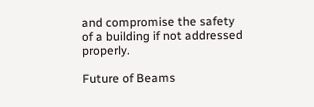and compromise the safety of a building if not addressed properly.

Future of Beams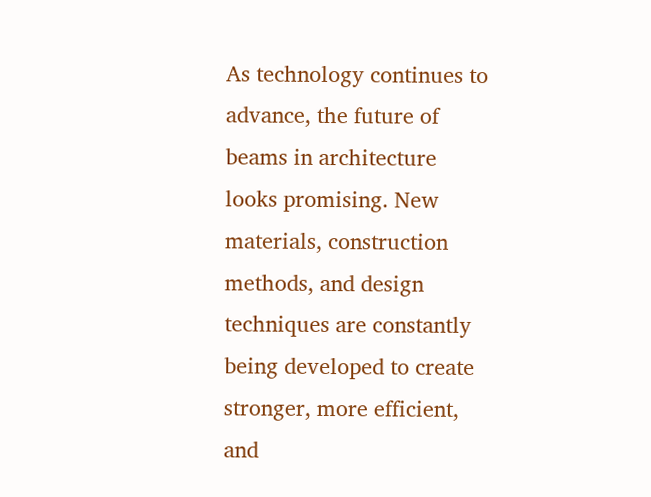As technology continues to advance, the future of beams in architecture looks promising. New materials, construction methods, and design techniques are constantly being developed to create stronger, more efficient, and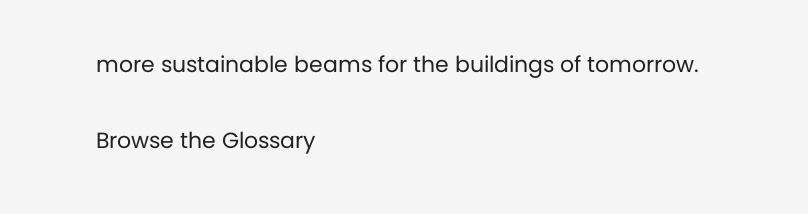more sustainable beams for the buildings of tomorrow.

Browse the Glossary